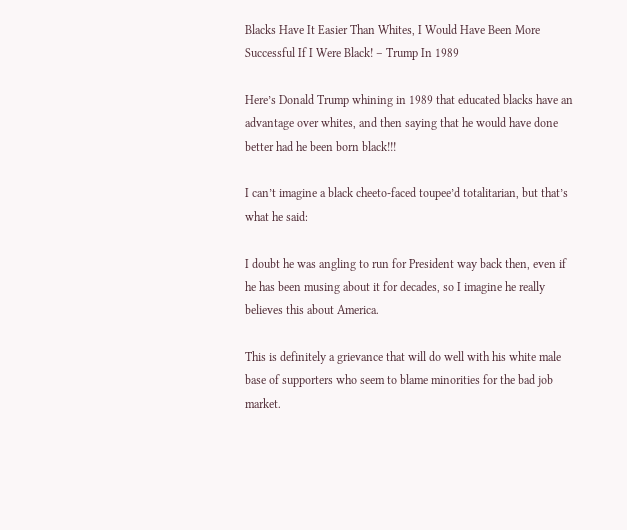Blacks Have It Easier Than Whites, I Would Have Been More Successful If I Were Black! – Trump In 1989

Here’s Donald Trump whining in 1989 that educated blacks have an advantage over whites, and then saying that he would have done better had he been born black!!!

I can’t imagine a black cheeto-faced toupee’d totalitarian, but that’s what he said:

I doubt he was angling to run for President way back then, even if he has been musing about it for decades, so I imagine he really believes this about America.

This is definitely a grievance that will do well with his white male base of supporters who seem to blame minorities for the bad job market.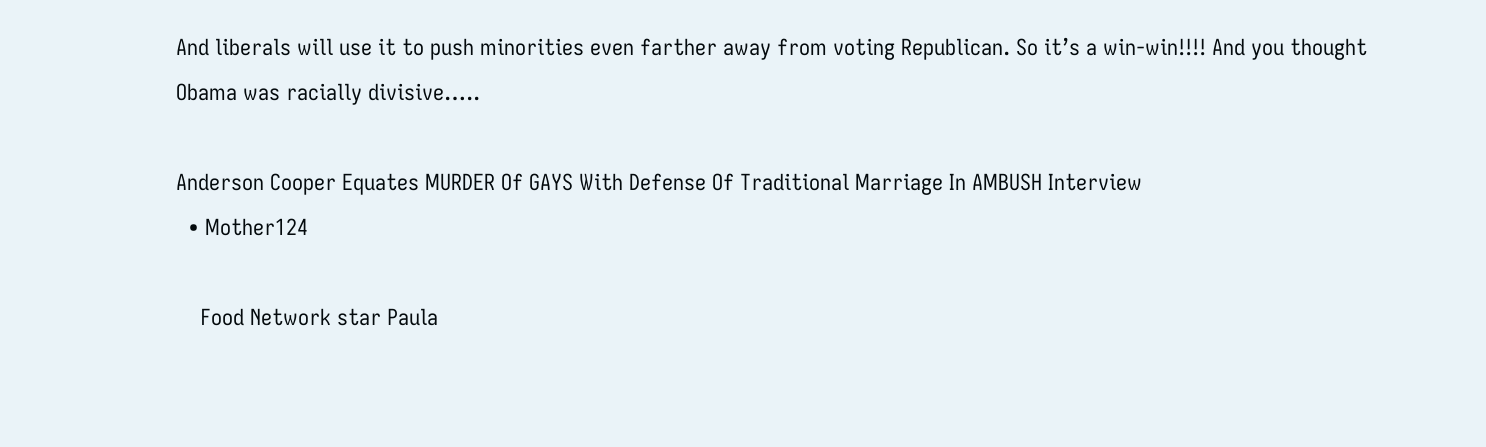And liberals will use it to push minorities even farther away from voting Republican. So it’s a win-win!!!! And you thought Obama was racially divisive…..

Anderson Cooper Equates MURDER Of GAYS With Defense Of Traditional Marriage In AMBUSH Interview
  • Mother124

    Food Network star Paula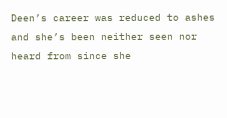Deen’s career was reduced to ashes and she’s been neither seen nor heard from since she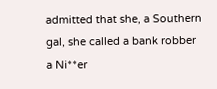admitted that she, a Southern gal, she called a bank robber a Ni**er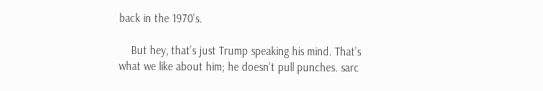back in the 1970’s.

    But hey, that’s just Trump speaking his mind. That’s what we like about him; he doesn’t pull punches. sarc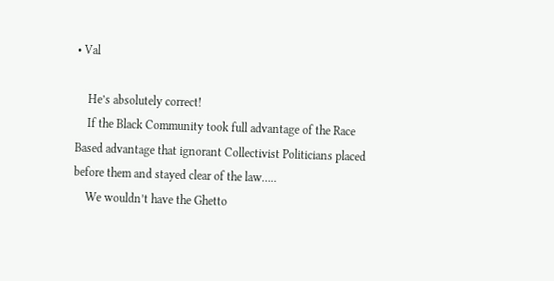• Val

    He’s absolutely correct!
    If the Black Community took full advantage of the Race Based advantage that ignorant Collectivist Politicians placed before them and stayed clear of the law…..
    We wouldn’t have the Ghetto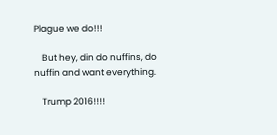Plague we do!!!

    But hey, din do nuffins, do nuffin and want everything.

    Trump 2016!!!!